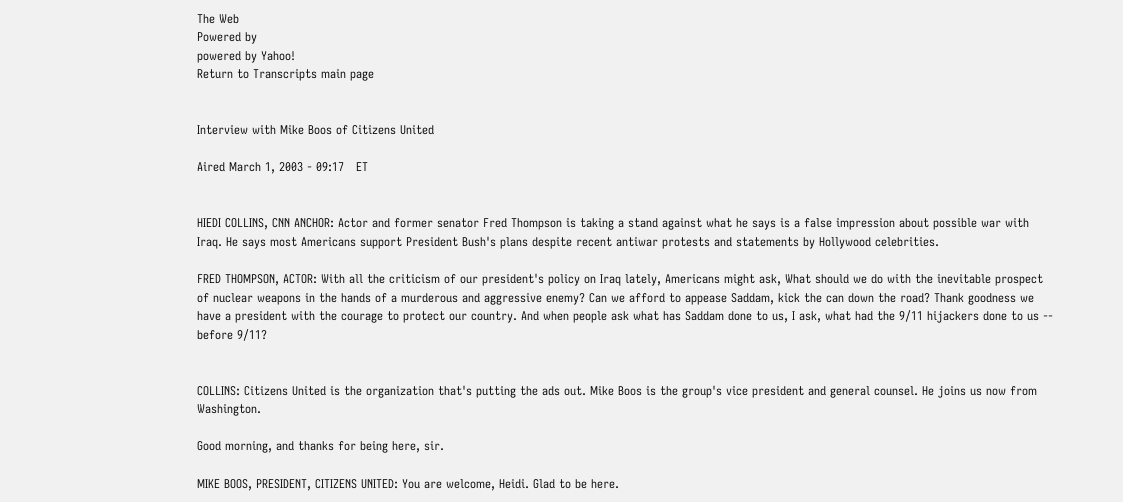The Web
Powered by
powered by Yahoo!
Return to Transcripts main page


Interview with Mike Boos of Citizens United

Aired March 1, 2003 - 09:17   ET


HIEDI COLLINS, CNN ANCHOR: Actor and former senator Fred Thompson is taking a stand against what he says is a false impression about possible war with Iraq. He says most Americans support President Bush's plans despite recent antiwar protests and statements by Hollywood celebrities.

FRED THOMPSON, ACTOR: With all the criticism of our president's policy on Iraq lately, Americans might ask, What should we do with the inevitable prospect of nuclear weapons in the hands of a murderous and aggressive enemy? Can we afford to appease Saddam, kick the can down the road? Thank goodness we have a president with the courage to protect our country. And when people ask what has Saddam done to us, I ask, what had the 9/11 hijackers done to us -- before 9/11?


COLLINS: Citizens United is the organization that's putting the ads out. Mike Boos is the group's vice president and general counsel. He joins us now from Washington.

Good morning, and thanks for being here, sir.

MIKE BOOS, PRESIDENT, CITIZENS UNITED: You are welcome, Heidi. Glad to be here.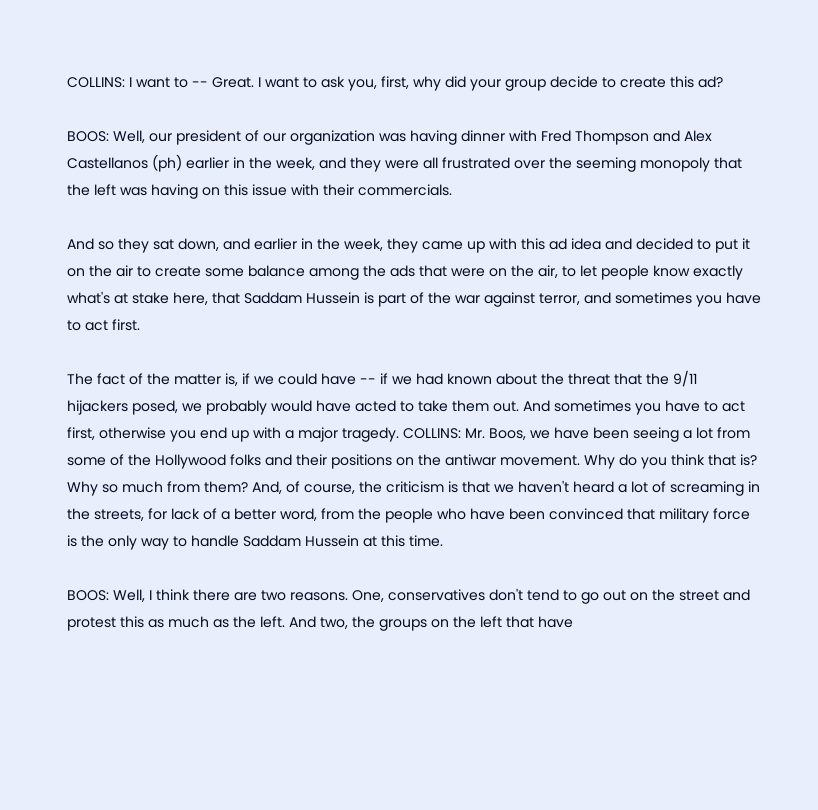COLLINS: I want to -- Great. I want to ask you, first, why did your group decide to create this ad?

BOOS: Well, our president of our organization was having dinner with Fred Thompson and Alex Castellanos (ph) earlier in the week, and they were all frustrated over the seeming monopoly that the left was having on this issue with their commercials.

And so they sat down, and earlier in the week, they came up with this ad idea and decided to put it on the air to create some balance among the ads that were on the air, to let people know exactly what's at stake here, that Saddam Hussein is part of the war against terror, and sometimes you have to act first.

The fact of the matter is, if we could have -- if we had known about the threat that the 9/11 hijackers posed, we probably would have acted to take them out. And sometimes you have to act first, otherwise you end up with a major tragedy. COLLINS: Mr. Boos, we have been seeing a lot from some of the Hollywood folks and their positions on the antiwar movement. Why do you think that is? Why so much from them? And, of course, the criticism is that we haven't heard a lot of screaming in the streets, for lack of a better word, from the people who have been convinced that military force is the only way to handle Saddam Hussein at this time.

BOOS: Well, I think there are two reasons. One, conservatives don't tend to go out on the street and protest this as much as the left. And two, the groups on the left that have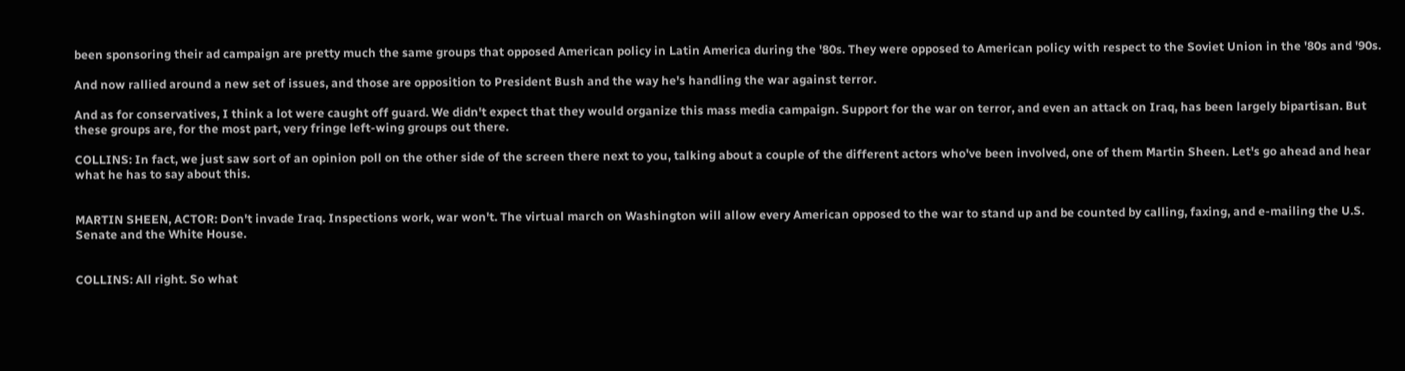been sponsoring their ad campaign are pretty much the same groups that opposed American policy in Latin America during the '80s. They were opposed to American policy with respect to the Soviet Union in the '80s and '90s.

And now rallied around a new set of issues, and those are opposition to President Bush and the way he's handling the war against terror.

And as for conservatives, I think a lot were caught off guard. We didn't expect that they would organize this mass media campaign. Support for the war on terror, and even an attack on Iraq, has been largely bipartisan. But these groups are, for the most part, very fringe left-wing groups out there.

COLLINS: In fact, we just saw sort of an opinion poll on the other side of the screen there next to you, talking about a couple of the different actors who've been involved, one of them Martin Sheen. Let's go ahead and hear what he has to say about this.


MARTIN SHEEN, ACTOR: Don't invade Iraq. Inspections work, war won't. The virtual march on Washington will allow every American opposed to the war to stand up and be counted by calling, faxing, and e-mailing the U.S. Senate and the White House.


COLLINS: All right. So what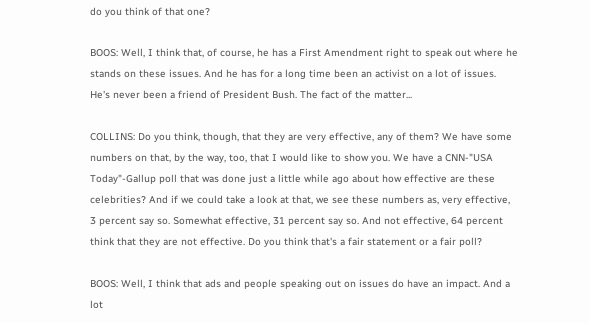do you think of that one?

BOOS: Well, I think that, of course, he has a First Amendment right to speak out where he stands on these issues. And he has for a long time been an activist on a lot of issues. He's never been a friend of President Bush. The fact of the matter...

COLLINS: Do you think, though, that they are very effective, any of them? We have some numbers on that, by the way, too, that I would like to show you. We have a CNN-"USA Today"-Gallup poll that was done just a little while ago about how effective are these celebrities? And if we could take a look at that, we see these numbers as, very effective, 3 percent say so. Somewhat effective, 31 percent say so. And not effective, 64 percent think that they are not effective. Do you think that's a fair statement or a fair poll?

BOOS: Well, I think that ads and people speaking out on issues do have an impact. And a lot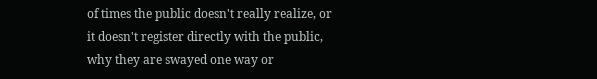of times the public doesn't really realize, or it doesn't register directly with the public, why they are swayed one way or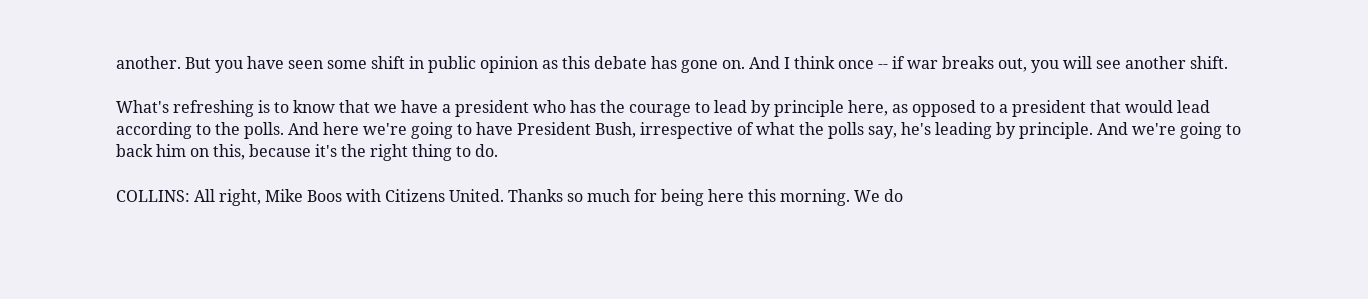another. But you have seen some shift in public opinion as this debate has gone on. And I think once -- if war breaks out, you will see another shift.

What's refreshing is to know that we have a president who has the courage to lead by principle here, as opposed to a president that would lead according to the polls. And here we're going to have President Bush, irrespective of what the polls say, he's leading by principle. And we're going to back him on this, because it's the right thing to do.

COLLINS: All right, Mike Boos with Citizens United. Thanks so much for being here this morning. We do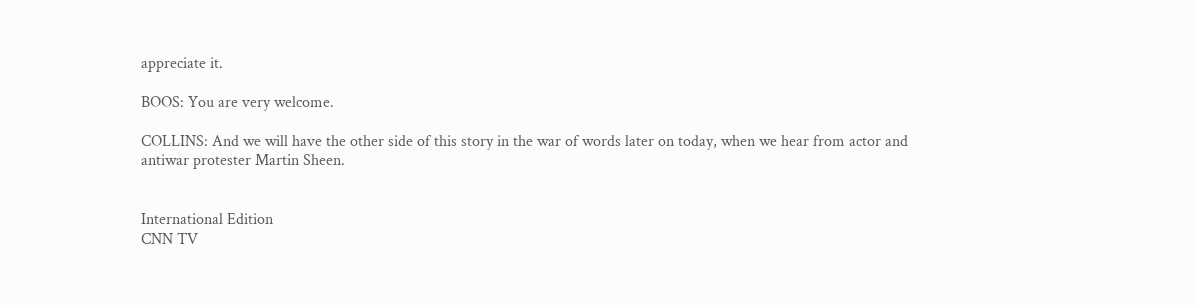appreciate it.

BOOS: You are very welcome.

COLLINS: And we will have the other side of this story in the war of words later on today, when we hear from actor and antiwar protester Martin Sheen.


International Edition
CNN TV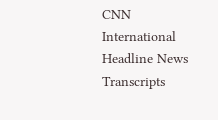CNN International Headline News Transcripts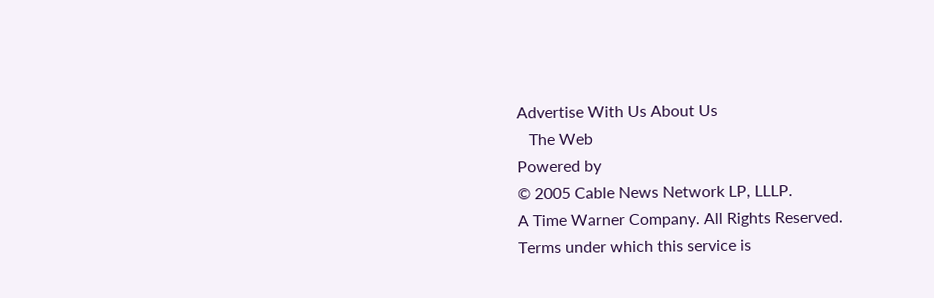Advertise With Us About Us
   The Web
Powered by
© 2005 Cable News Network LP, LLLP.
A Time Warner Company. All Rights Reserved.
Terms under which this service is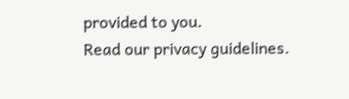provided to you.
Read our privacy guidelines.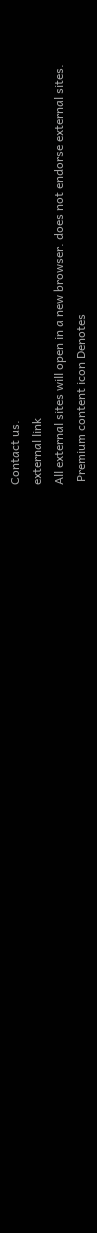Contact us.
external link
All external sites will open in a new browser. does not endorse external sites.
 Premium content icon Denotes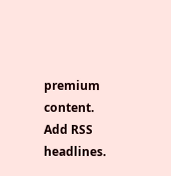premium content.
Add RSS headlines.